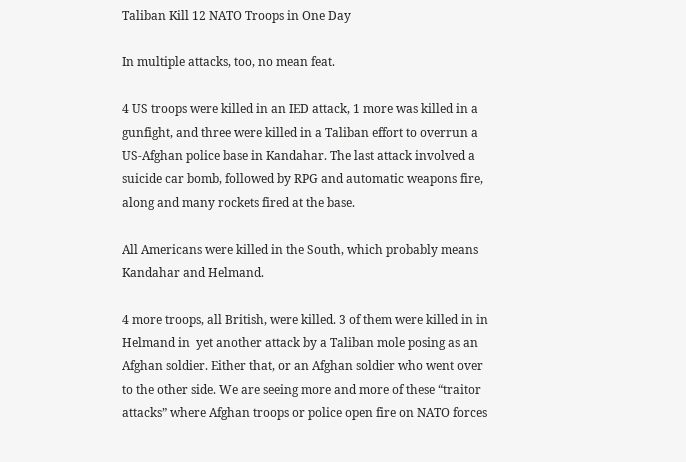Taliban Kill 12 NATO Troops in One Day

In multiple attacks, too, no mean feat.

4 US troops were killed in an IED attack, 1 more was killed in a gunfight, and three were killed in a Taliban effort to overrun a US-Afghan police base in Kandahar. The last attack involved a suicide car bomb, followed by RPG and automatic weapons fire, along and many rockets fired at the base.

All Americans were killed in the South, which probably means Kandahar and Helmand.

4 more troops, all British, were killed. 3 of them were killed in in Helmand in  yet another attack by a Taliban mole posing as an Afghan soldier. Either that, or an Afghan soldier who went over to the other side. We are seeing more and more of these “traitor attacks” where Afghan troops or police open fire on NATO forces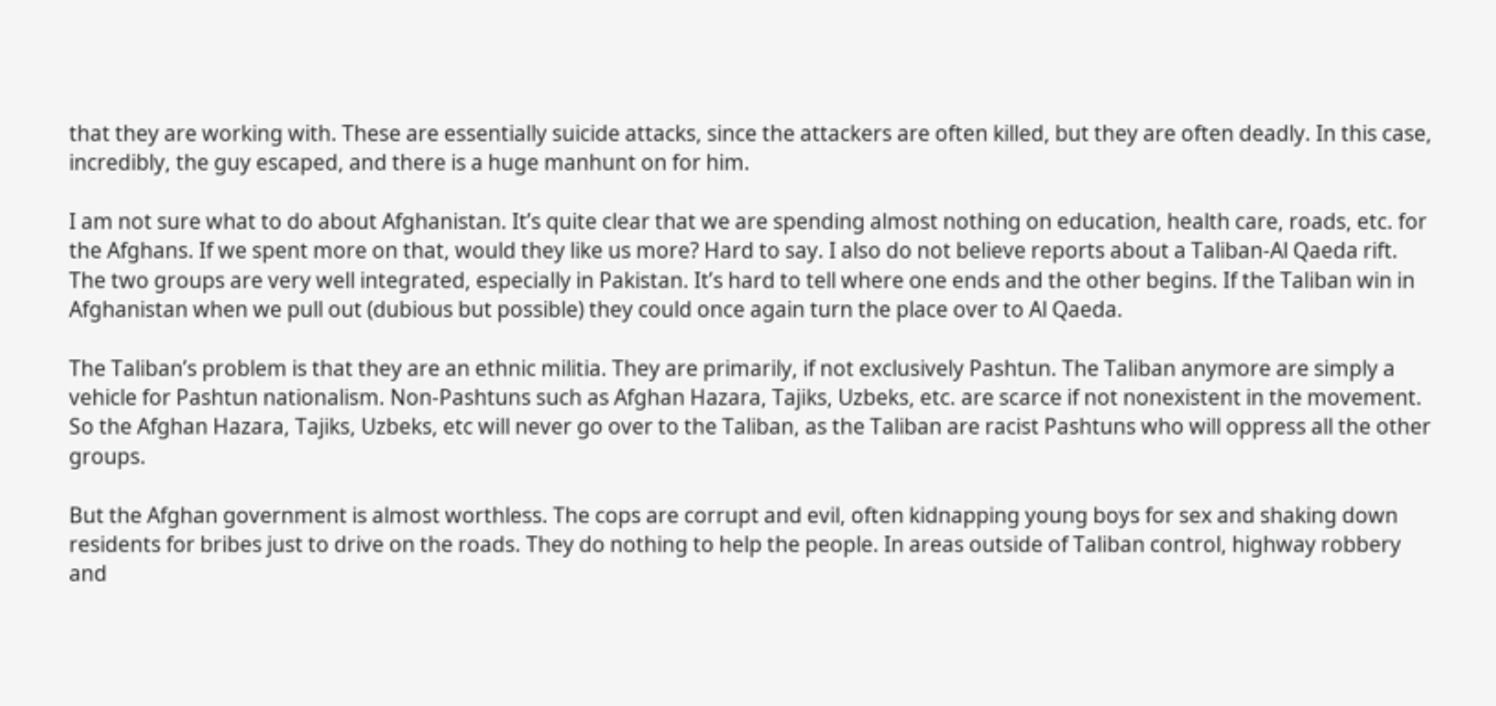that they are working with. These are essentially suicide attacks, since the attackers are often killed, but they are often deadly. In this case, incredibly, the guy escaped, and there is a huge manhunt on for him.

I am not sure what to do about Afghanistan. It’s quite clear that we are spending almost nothing on education, health care, roads, etc. for the Afghans. If we spent more on that, would they like us more? Hard to say. I also do not believe reports about a Taliban-Al Qaeda rift. The two groups are very well integrated, especially in Pakistan. It’s hard to tell where one ends and the other begins. If the Taliban win in Afghanistan when we pull out (dubious but possible) they could once again turn the place over to Al Qaeda.

The Taliban’s problem is that they are an ethnic militia. They are primarily, if not exclusively Pashtun. The Taliban anymore are simply a vehicle for Pashtun nationalism. Non-Pashtuns such as Afghan Hazara, Tajiks, Uzbeks, etc. are scarce if not nonexistent in the movement. So the Afghan Hazara, Tajiks, Uzbeks, etc will never go over to the Taliban, as the Taliban are racist Pashtuns who will oppress all the other groups.

But the Afghan government is almost worthless. The cops are corrupt and evil, often kidnapping young boys for sex and shaking down residents for bribes just to drive on the roads. They do nothing to help the people. In areas outside of Taliban control, highway robbery and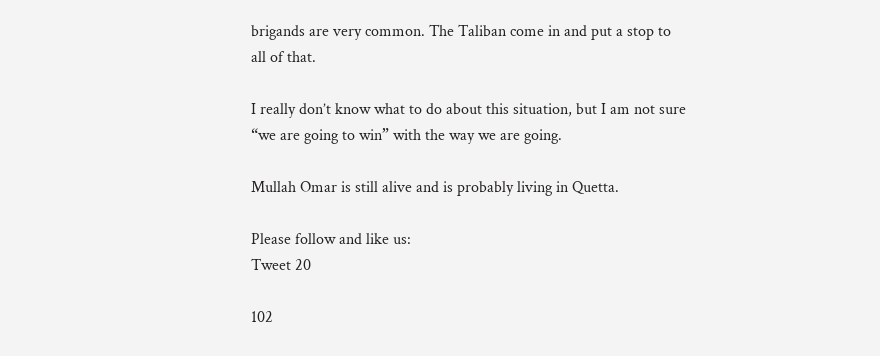brigands are very common. The Taliban come in and put a stop to all of that.

I really don’t know what to do about this situation, but I am not sure “we are going to win” with the way we are going.

Mullah Omar is still alive and is probably living in Quetta.

Please follow and like us:
Tweet 20

102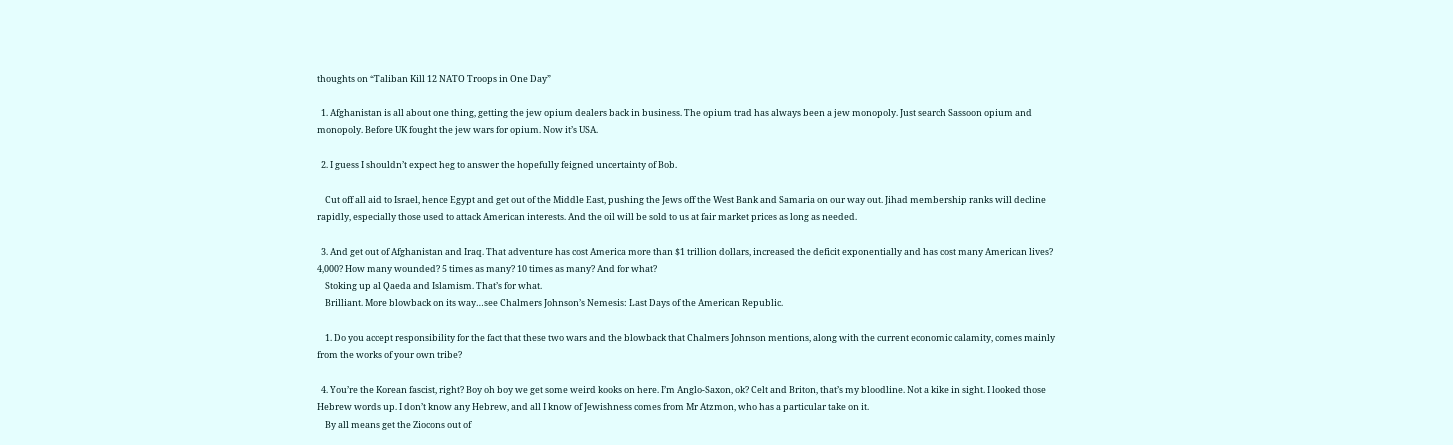thoughts on “Taliban Kill 12 NATO Troops in One Day”

  1. Afghanistan is all about one thing, getting the jew opium dealers back in business. The opium trad has always been a jew monopoly. Just search Sassoon opium and monopoly. Before UK fought the jew wars for opium. Now it’s USA.

  2. I guess I shouldn’t expect heg to answer the hopefully feigned uncertainty of Bob.

    Cut off all aid to Israel, hence Egypt and get out of the Middle East, pushing the Jews off the West Bank and Samaria on our way out. Jihad membership ranks will decline rapidly, especially those used to attack American interests. And the oil will be sold to us at fair market prices as long as needed.

  3. And get out of Afghanistan and Iraq. That adventure has cost America more than $1 trillion dollars, increased the deficit exponentially and has cost many American lives? 4,000? How many wounded? 5 times as many? 10 times as many? And for what?
    Stoking up al Qaeda and Islamism. That’s for what.
    Brilliant. More blowback on its way…see Chalmers Johnson’s Nemesis: Last Days of the American Republic.

    1. Do you accept responsibility for the fact that these two wars and the blowback that Chalmers Johnson mentions, along with the current economic calamity, comes mainly from the works of your own tribe?

  4. You’re the Korean fascist, right? Boy oh boy we get some weird kooks on here. I’m Anglo-Saxon, ok? Celt and Briton, that’s my bloodline. Not a kike in sight. I looked those Hebrew words up. I don’t know any Hebrew, and all I know of Jewishness comes from Mr Atzmon, who has a particular take on it.
    By all means get the Ziocons out of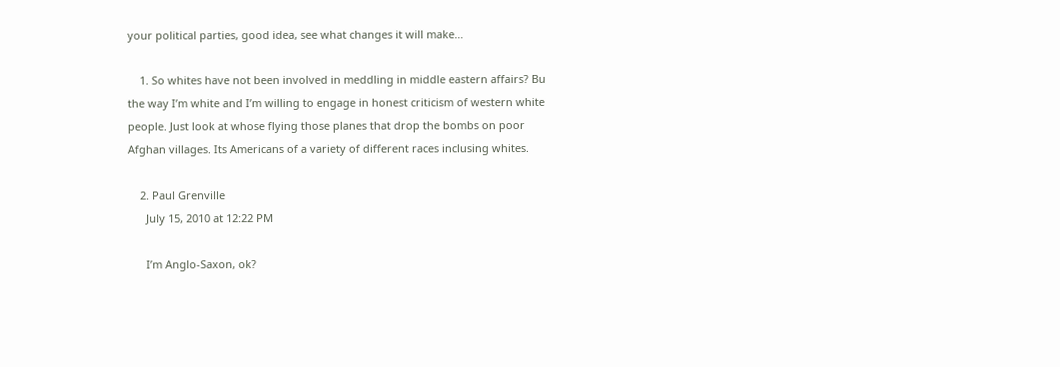your political parties, good idea, see what changes it will make…

    1. So whites have not been involved in meddling in middle eastern affairs? Bu the way I’m white and I’m willing to engage in honest criticism of western white people. Just look at whose flying those planes that drop the bombs on poor Afghan villages. Its Americans of a variety of different races inclusing whites.

    2. Paul Grenville
      July 15, 2010 at 12:22 PM

      I’m Anglo-Saxon, ok?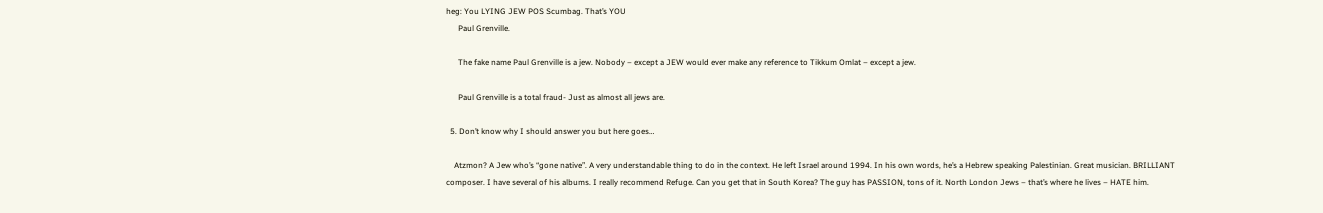heg: You LYING JEW POS Scumbag. That’s YOU
      Paul Grenville.

      The fake name Paul Grenville is a jew. Nobody – except a JEW would ever make any reference to Tikkum Omlat – except a jew.

      Paul Grenville is a total fraud- Just as almost all jews are.

  5. Don’t know why I should answer you but here goes…

    Atzmon? A Jew who’s “gone native”. A very understandable thing to do in the context. He left Israel around 1994. In his own words, he’s a Hebrew speaking Palestinian. Great musician. BRILLIANT composer. I have several of his albums. I really recommend Refuge. Can you get that in South Korea? The guy has PASSION, tons of it. North London Jews – that’s where he lives – HATE him.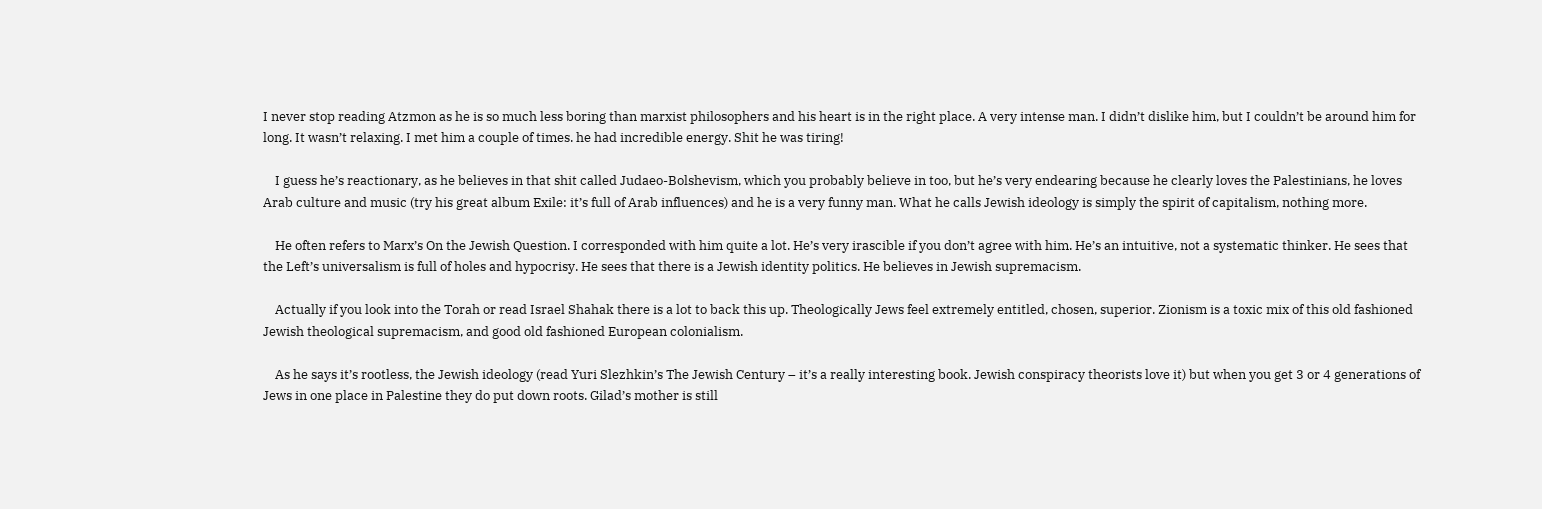I never stop reading Atzmon as he is so much less boring than marxist philosophers and his heart is in the right place. A very intense man. I didn’t dislike him, but I couldn’t be around him for long. It wasn’t relaxing. I met him a couple of times. he had incredible energy. Shit he was tiring!

    I guess he’s reactionary, as he believes in that shit called Judaeo-Bolshevism, which you probably believe in too, but he’s very endearing because he clearly loves the Palestinians, he loves Arab culture and music (try his great album Exile: it’s full of Arab influences) and he is a very funny man. What he calls Jewish ideology is simply the spirit of capitalism, nothing more.

    He often refers to Marx’s On the Jewish Question. I corresponded with him quite a lot. He’s very irascible if you don’t agree with him. He’s an intuitive, not a systematic thinker. He sees that the Left’s universalism is full of holes and hypocrisy. He sees that there is a Jewish identity politics. He believes in Jewish supremacism.

    Actually if you look into the Torah or read Israel Shahak there is a lot to back this up. Theologically Jews feel extremely entitled, chosen, superior. Zionism is a toxic mix of this old fashioned Jewish theological supremacism, and good old fashioned European colonialism.

    As he says it’s rootless, the Jewish ideology (read Yuri Slezhkin’s The Jewish Century – it’s a really interesting book. Jewish conspiracy theorists love it) but when you get 3 or 4 generations of Jews in one place in Palestine they do put down roots. Gilad’s mother is still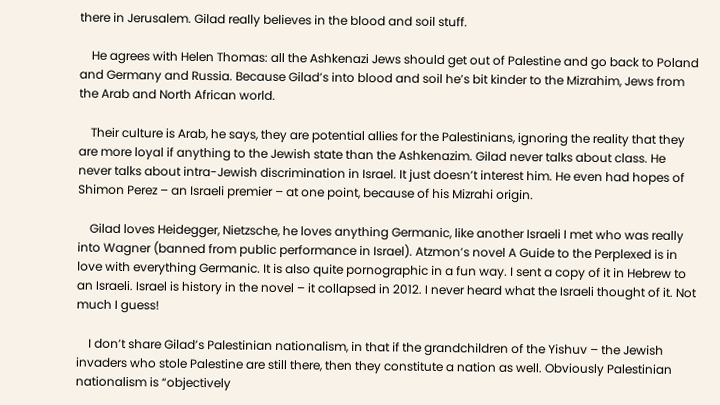there in Jerusalem. Gilad really believes in the blood and soil stuff.

    He agrees with Helen Thomas: all the Ashkenazi Jews should get out of Palestine and go back to Poland and Germany and Russia. Because Gilad’s into blood and soil he’s bit kinder to the Mizrahim, Jews from the Arab and North African world.

    Their culture is Arab, he says, they are potential allies for the Palestinians, ignoring the reality that they are more loyal if anything to the Jewish state than the Ashkenazim. Gilad never talks about class. He never talks about intra-Jewish discrimination in Israel. It just doesn’t interest him. He even had hopes of Shimon Perez – an Israeli premier – at one point, because of his Mizrahi origin.

    Gilad loves Heidegger, Nietzsche, he loves anything Germanic, like another Israeli I met who was really into Wagner (banned from public performance in Israel). Atzmon’s novel A Guide to the Perplexed is in love with everything Germanic. It is also quite pornographic in a fun way. I sent a copy of it in Hebrew to an Israeli. Israel is history in the novel – it collapsed in 2012. I never heard what the Israeli thought of it. Not much I guess!

    I don’t share Gilad’s Palestinian nationalism, in that if the grandchildren of the Yishuv – the Jewish invaders who stole Palestine are still there, then they constitute a nation as well. Obviously Palestinian nationalism is “objectively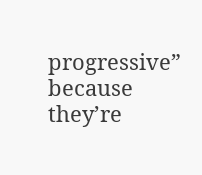progressive” because they’re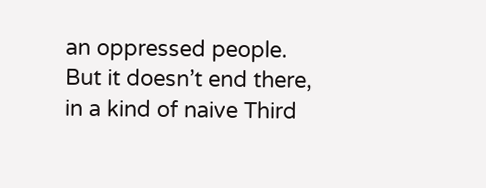an oppressed people. But it doesn’t end there, in a kind of naive Third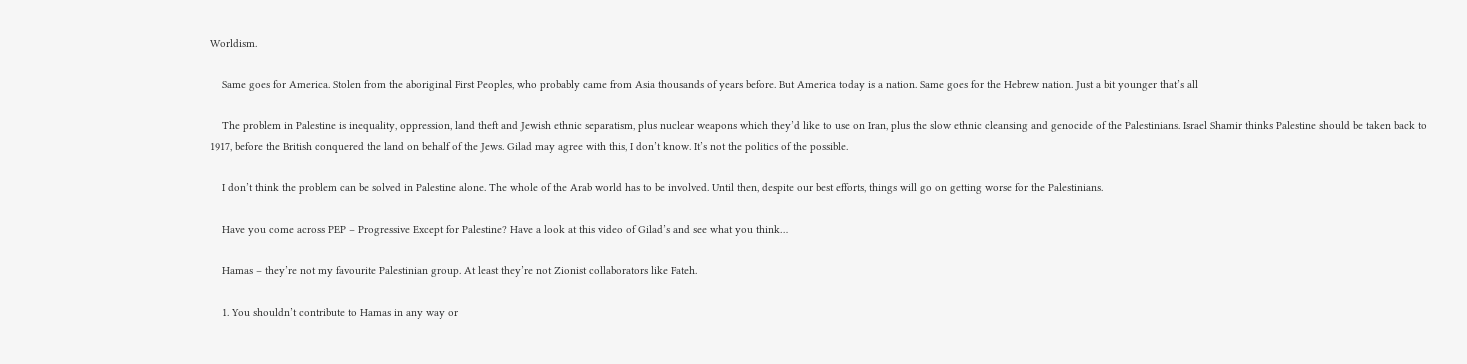Worldism.

    Same goes for America. Stolen from the aboriginal First Peoples, who probably came from Asia thousands of years before. But America today is a nation. Same goes for the Hebrew nation. Just a bit younger that’s all

    The problem in Palestine is inequality, oppression, land theft and Jewish ethnic separatism, plus nuclear weapons which they’d like to use on Iran, plus the slow ethnic cleansing and genocide of the Palestinians. Israel Shamir thinks Palestine should be taken back to 1917, before the British conquered the land on behalf of the Jews. Gilad may agree with this, I don’t know. It’s not the politics of the possible.

    I don’t think the problem can be solved in Palestine alone. The whole of the Arab world has to be involved. Until then, despite our best efforts, things will go on getting worse for the Palestinians.

    Have you come across PEP – Progressive Except for Palestine? Have a look at this video of Gilad’s and see what you think…

    Hamas – they’re not my favourite Palestinian group. At least they’re not Zionist collaborators like Fateh.

    1. You shouldn’t contribute to Hamas in any way or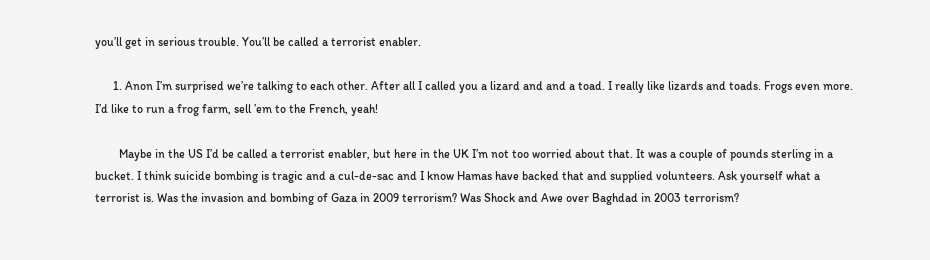you’ll get in serious trouble. You’ll be called a terrorist enabler.

      1. Anon I’m surprised we’re talking to each other. After all I called you a lizard and and a toad. I really like lizards and toads. Frogs even more. I’d like to run a frog farm, sell ’em to the French, yeah!

        Maybe in the US I’d be called a terrorist enabler, but here in the UK I’m not too worried about that. It was a couple of pounds sterling in a bucket. I think suicide bombing is tragic and a cul-de-sac and I know Hamas have backed that and supplied volunteers. Ask yourself what a terrorist is. Was the invasion and bombing of Gaza in 2009 terrorism? Was Shock and Awe over Baghdad in 2003 terrorism?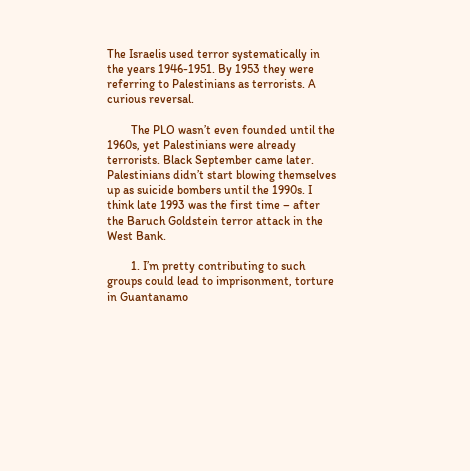The Israelis used terror systematically in the years 1946-1951. By 1953 they were referring to Palestinians as terrorists. A curious reversal.

        The PLO wasn’t even founded until the 1960s, yet Palestinians were already terrorists. Black September came later. Palestinians didn’t start blowing themselves up as suicide bombers until the 1990s. I think late 1993 was the first time – after the Baruch Goldstein terror attack in the West Bank.

        1. I’m pretty contributing to such groups could lead to imprisonment, torture in Guantanamo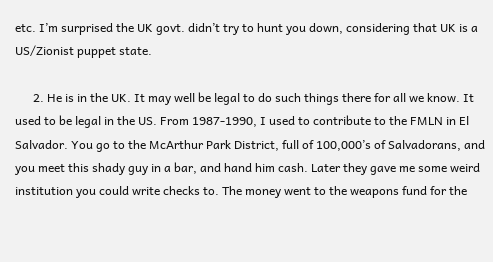etc. I’m surprised the UK govt. didn’t try to hunt you down, considering that UK is a US/Zionist puppet state.

      2. He is in the UK. It may well be legal to do such things there for all we know. It used to be legal in the US. From 1987-1990, I used to contribute to the FMLN in El Salvador. You go to the McArthur Park District, full of 100,000’s of Salvadorans, and you meet this shady guy in a bar, and hand him cash. Later they gave me some weird institution you could write checks to. The money went to the weapons fund for the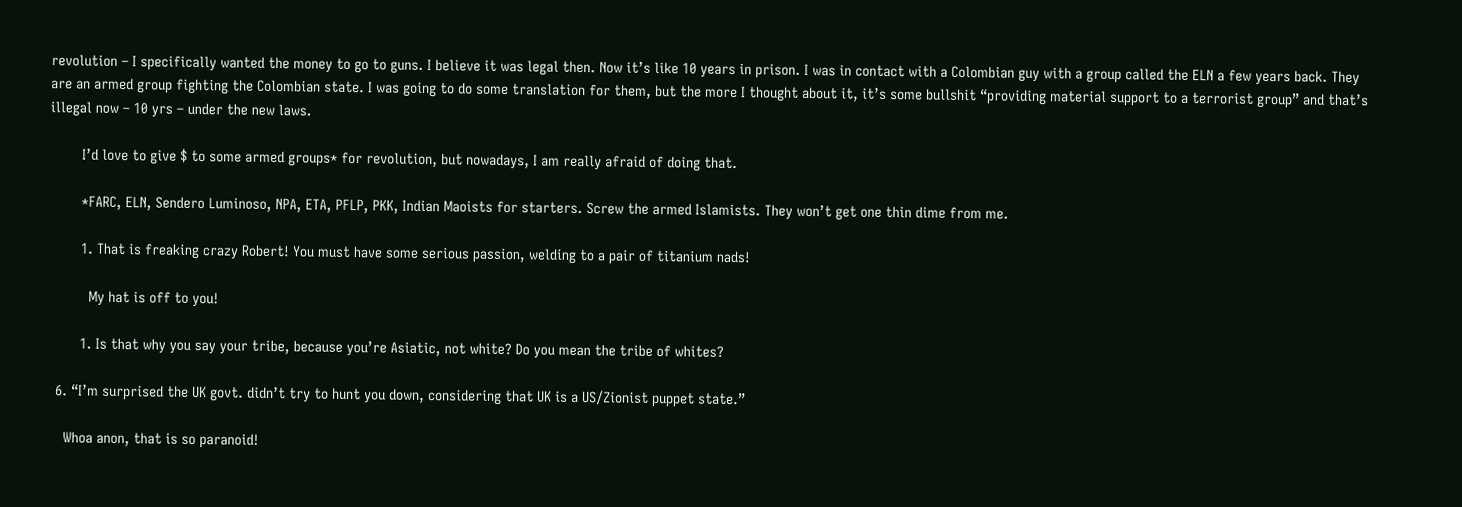revolution – I specifically wanted the money to go to guns. I believe it was legal then. Now it’s like 10 years in prison. I was in contact with a Colombian guy with a group called the ELN a few years back. They are an armed group fighting the Colombian state. I was going to do some translation for them, but the more I thought about it, it’s some bullshit “providing material support to a terrorist group” and that’s illegal now – 10 yrs – under the new laws.

        I’d love to give $ to some armed groups* for revolution, but nowadays, I am really afraid of doing that.

        *FARC, ELN, Sendero Luminoso, NPA, ETA, PFLP, PKK, Indian Maoists for starters. Screw the armed Islamists. They won’t get one thin dime from me.

        1. That is freaking crazy Robert! You must have some serious passion, welding to a pair of titanium nads!

          My hat is off to you!

        1. Is that why you say your tribe, because you’re Asiatic, not white? Do you mean the tribe of whites?

  6. “I’m surprised the UK govt. didn’t try to hunt you down, considering that UK is a US/Zionist puppet state.”

    Whoa anon, that is so paranoid!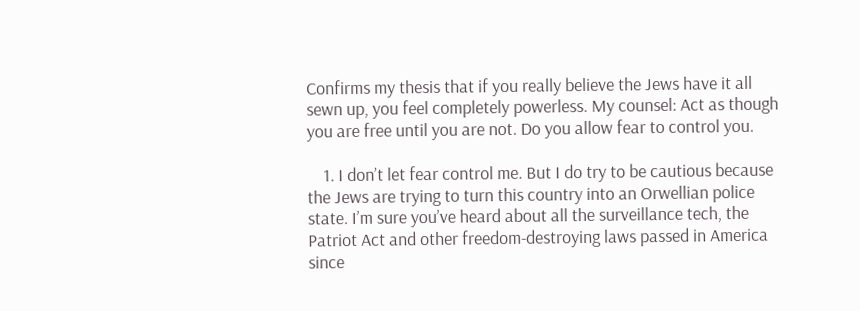Confirms my thesis that if you really believe the Jews have it all sewn up, you feel completely powerless. My counsel: Act as though you are free until you are not. Do you allow fear to control you.

    1. I don’t let fear control me. But I do try to be cautious because the Jews are trying to turn this country into an Orwellian police state. I’m sure you’ve heard about all the surveillance tech, the Patriot Act and other freedom-destroying laws passed in America since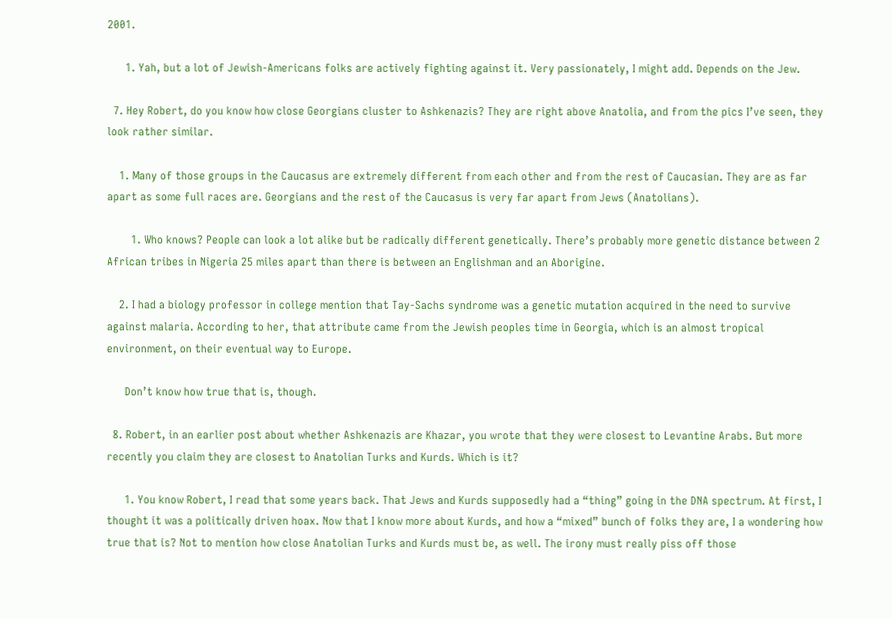2001.

      1. Yah, but a lot of Jewish-Americans folks are actively fighting against it. Very passionately, I might add. Depends on the Jew.

  7. Hey Robert, do you know how close Georgians cluster to Ashkenazis? They are right above Anatolia, and from the pics I’ve seen, they look rather similar.

    1. Many of those groups in the Caucasus are extremely different from each other and from the rest of Caucasian. They are as far apart as some full races are. Georgians and the rest of the Caucasus is very far apart from Jews (Anatolians).

        1. Who knows? People can look a lot alike but be radically different genetically. There’s probably more genetic distance between 2 African tribes in Nigeria 25 miles apart than there is between an Englishman and an Aborigine.

    2. I had a biology professor in college mention that Tay-Sachs syndrome was a genetic mutation acquired in the need to survive against malaria. According to her, that attribute came from the Jewish peoples time in Georgia, which is an almost tropical environment, on their eventual way to Europe.

      Don’t know how true that is, though.

  8. Robert, in an earlier post about whether Ashkenazis are Khazar, you wrote that they were closest to Levantine Arabs. But more recently you claim they are closest to Anatolian Turks and Kurds. Which is it?

      1. You know Robert, I read that some years back. That Jews and Kurds supposedly had a “thing” going in the DNA spectrum. At first, I thought it was a politically driven hoax. Now that I know more about Kurds, and how a “mixed” bunch of folks they are, I a wondering how true that is? Not to mention how close Anatolian Turks and Kurds must be, as well. The irony must really piss off those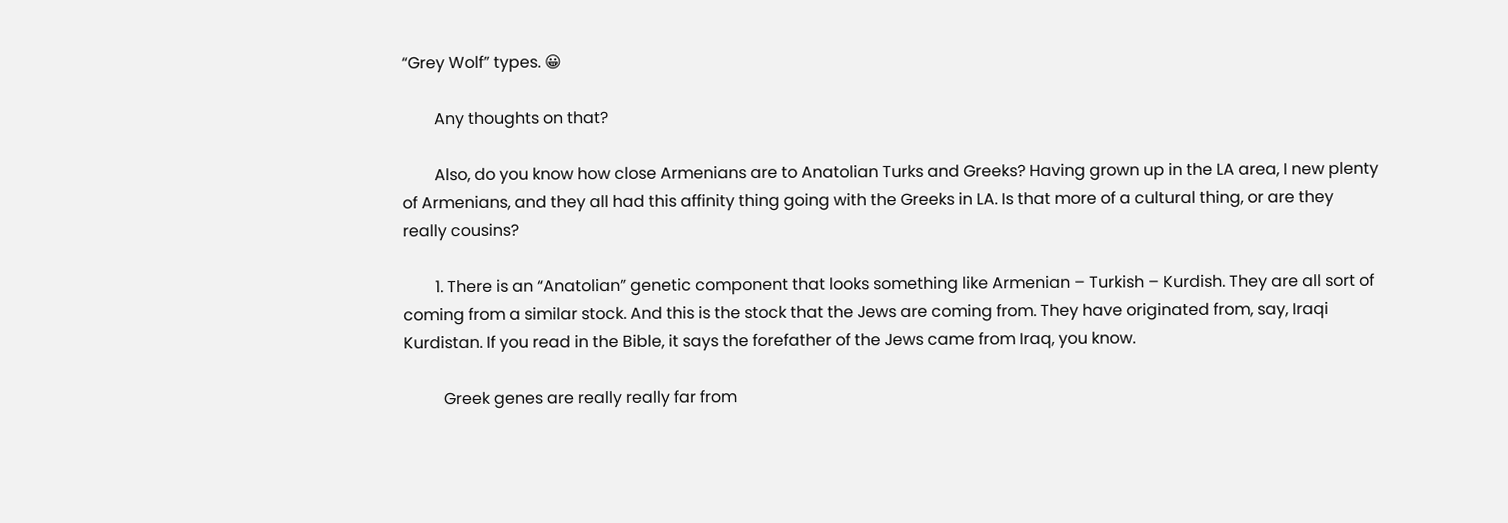“Grey Wolf” types. 😀

        Any thoughts on that?

        Also, do you know how close Armenians are to Anatolian Turks and Greeks? Having grown up in the LA area, I new plenty of Armenians, and they all had this affinity thing going with the Greeks in LA. Is that more of a cultural thing, or are they really cousins?

        1. There is an “Anatolian” genetic component that looks something like Armenian – Turkish – Kurdish. They are all sort of coming from a similar stock. And this is the stock that the Jews are coming from. They have originated from, say, Iraqi Kurdistan. If you read in the Bible, it says the forefather of the Jews came from Iraq, you know.

          Greek genes are really really far from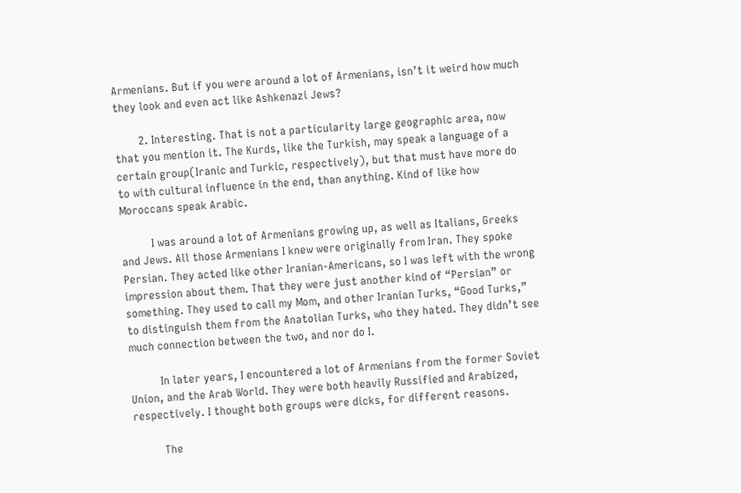Armenians. But if you were around a lot of Armenians, isn’t it weird how much they look and even act like Ashkenazi Jews?

        2. Interesting. That is not a particularity large geographic area, now that you mention it. The Kurds, like the Turkish, may speak a language of a certain group(Iranic and Turkic, respectively), but that must have more do to with cultural influence in the end, than anything. Kind of like how Moroccans speak Arabic.

          I was around a lot of Armenians growing up, as well as Italians, Greeks and Jews. All those Armenians I knew were originally from Iran. They spoke Persian. They acted like other Iranian-Americans, so I was left with the wrong impression about them. That they were just another kind of “Persian” or something. They used to call my Mom, and other Iranian Turks, “Good Turks,” to distinguish them from the Anatolian Turks, who they hated. They didn’t see much connection between the two, and nor do I.

          In later years, I encountered a lot of Armenians from the former Soviet Union, and the Arab World. They were both heavily Russified and Arabized, respectively. I thought both groups were dicks, for different reasons.

          The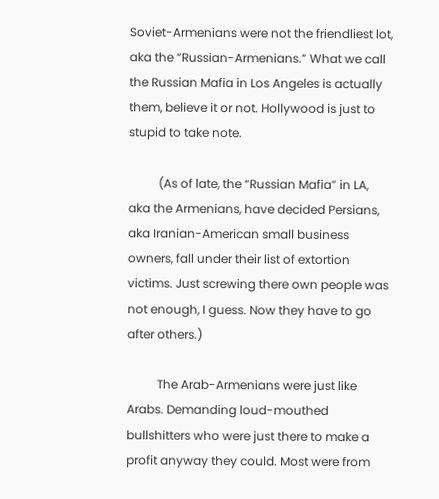Soviet-Armenians were not the friendliest lot, aka the “Russian-Armenians.” What we call the Russian Mafia in Los Angeles is actually them, believe it or not. Hollywood is just to stupid to take note.

          (As of late, the “Russian Mafia” in LA, aka the Armenians, have decided Persians, aka Iranian-American small business owners, fall under their list of extortion victims. Just screwing there own people was not enough, I guess. Now they have to go after others.)

          The Arab-Armenians were just like Arabs. Demanding loud-mouthed bullshitters who were just there to make a profit anyway they could. Most were from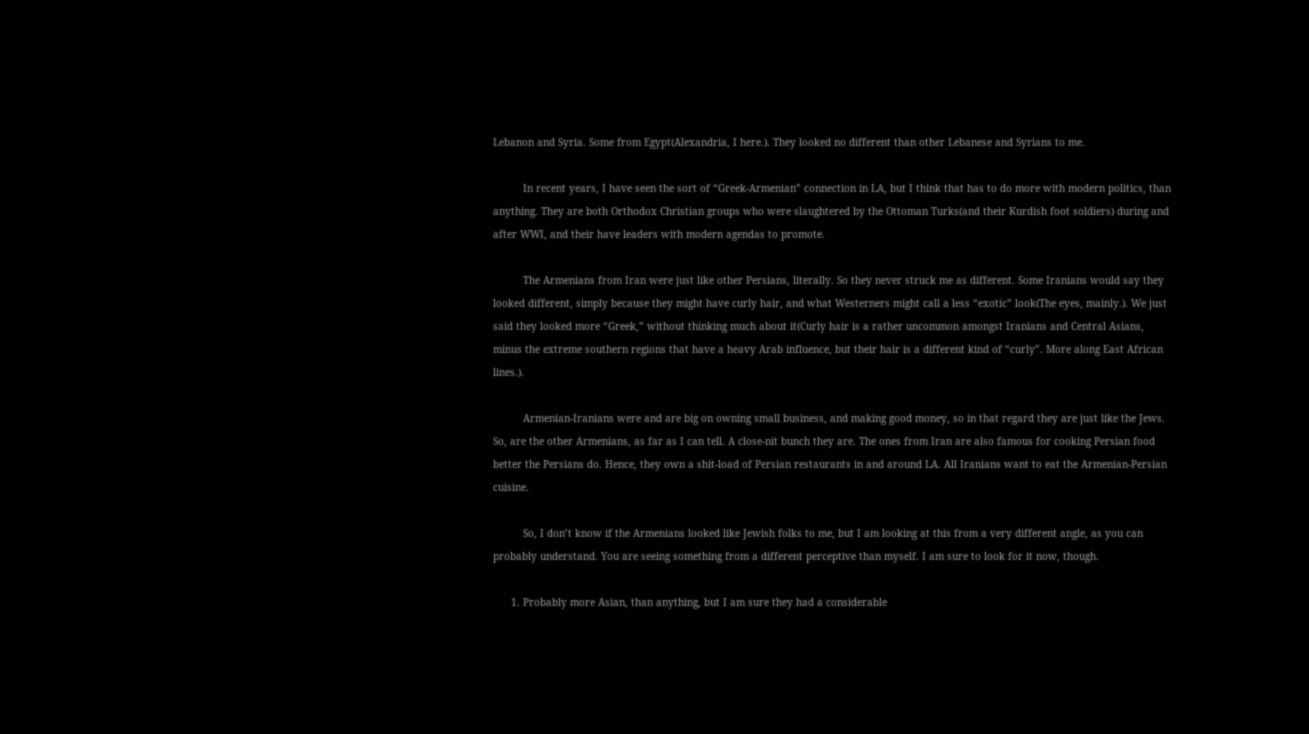Lebanon and Syria. Some from Egypt(Alexandria, I here.). They looked no different than other Lebanese and Syrians to me.

          In recent years, I have seen the sort of “Greek-Armenian” connection in LA, but I think that has to do more with modern politics, than anything. They are both Orthodox Christian groups who were slaughtered by the Ottoman Turks(and their Kurdish foot soldiers) during and after WWI, and their have leaders with modern agendas to promote.

          The Armenians from Iran were just like other Persians, literally. So they never struck me as different. Some Iranians would say they looked different, simply because they might have curly hair, and what Westerners might call a less “exotic” look(The eyes, mainly.). We just said they looked more “Greek,” without thinking much about it(Curly hair is a rather uncommon amongst Iranians and Central Asians, minus the extreme southern regions that have a heavy Arab influence, but their hair is a different kind of “curly”. More along East African lines.).

          Armenian-Iranians were and are big on owning small business, and making good money, so in that regard they are just like the Jews. So, are the other Armenians, as far as I can tell. A close-nit bunch they are. The ones from Iran are also famous for cooking Persian food better the Persians do. Hence, they own a shit-load of Persian restaurants in and around LA. All Iranians want to eat the Armenian-Persian cuisine.

          So, I don’t know if the Armenians looked like Jewish folks to me, but I am looking at this from a very different angle, as you can probably understand. You are seeing something from a different perceptive than myself. I am sure to look for it now, though.

      1. Probably more Asian, than anything, but I am sure they had a considerable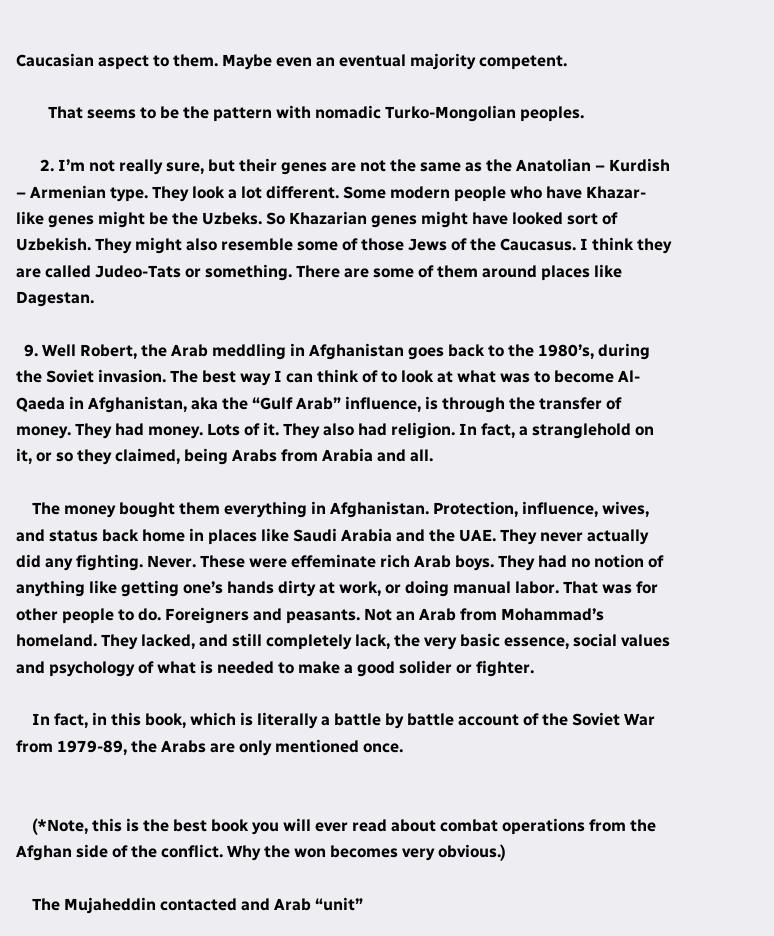Caucasian aspect to them. Maybe even an eventual majority competent.

        That seems to be the pattern with nomadic Turko-Mongolian peoples.

      2. I’m not really sure, but their genes are not the same as the Anatolian – Kurdish – Armenian type. They look a lot different. Some modern people who have Khazar-like genes might be the Uzbeks. So Khazarian genes might have looked sort of Uzbekish. They might also resemble some of those Jews of the Caucasus. I think they are called Judeo-Tats or something. There are some of them around places like Dagestan.

  9. Well Robert, the Arab meddling in Afghanistan goes back to the 1980’s, during the Soviet invasion. The best way I can think of to look at what was to become Al-Qaeda in Afghanistan, aka the “Gulf Arab” influence, is through the transfer of money. They had money. Lots of it. They also had religion. In fact, a stranglehold on it, or so they claimed, being Arabs from Arabia and all.

    The money bought them everything in Afghanistan. Protection, influence, wives, and status back home in places like Saudi Arabia and the UAE. They never actually did any fighting. Never. These were effeminate rich Arab boys. They had no notion of anything like getting one’s hands dirty at work, or doing manual labor. That was for other people to do. Foreigners and peasants. Not an Arab from Mohammad’s homeland. They lacked, and still completely lack, the very basic essence, social values and psychology of what is needed to make a good solider or fighter.

    In fact, in this book, which is literally a battle by battle account of the Soviet War from 1979-89, the Arabs are only mentioned once.


    (*Note, this is the best book you will ever read about combat operations from the Afghan side of the conflict. Why the won becomes very obvious.)

    The Mujaheddin contacted and Arab “unit”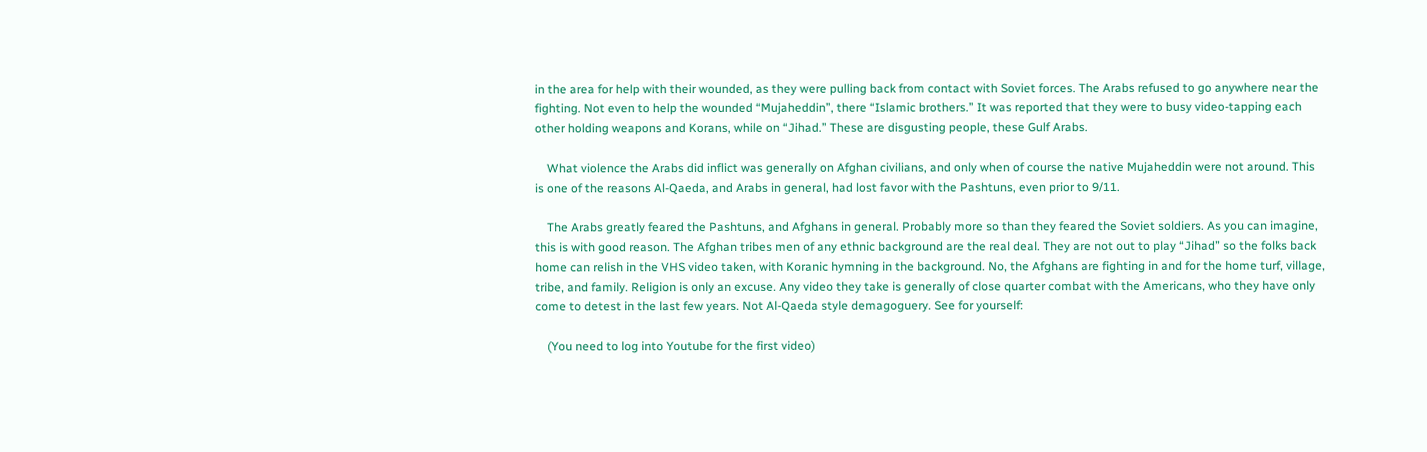in the area for help with their wounded, as they were pulling back from contact with Soviet forces. The Arabs refused to go anywhere near the fighting. Not even to help the wounded “Mujaheddin”, there “Islamic brothers.” It was reported that they were to busy video-tapping each other holding weapons and Korans, while on “Jihad.” These are disgusting people, these Gulf Arabs.

    What violence the Arabs did inflict was generally on Afghan civilians, and only when of course the native Mujaheddin were not around. This is one of the reasons Al-Qaeda, and Arabs in general, had lost favor with the Pashtuns, even prior to 9/11.

    The Arabs greatly feared the Pashtuns, and Afghans in general. Probably more so than they feared the Soviet soldiers. As you can imagine, this is with good reason. The Afghan tribes men of any ethnic background are the real deal. They are not out to play “Jihad” so the folks back home can relish in the VHS video taken, with Koranic hymning in the background. No, the Afghans are fighting in and for the home turf, village, tribe, and family. Religion is only an excuse. Any video they take is generally of close quarter combat with the Americans, who they have only come to detest in the last few years. Not Al-Qaeda style demagoguery. See for yourself:

    (You need to log into Youtube for the first video)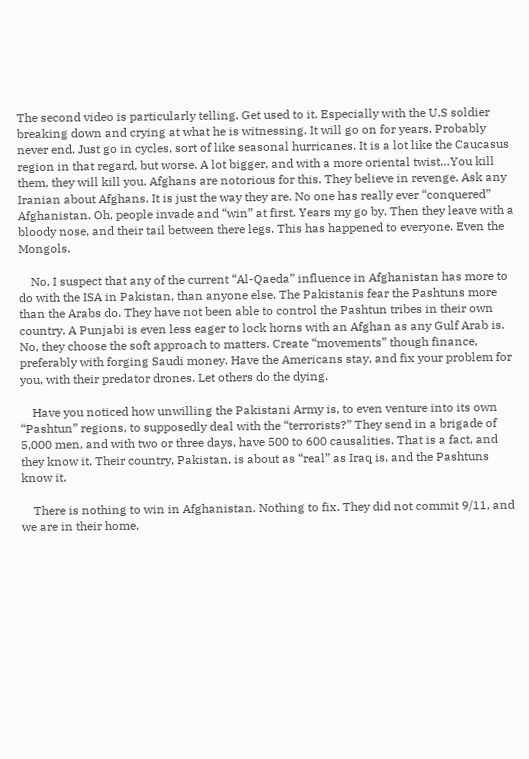The second video is particularly telling. Get used to it. Especially with the U.S soldier breaking down and crying at what he is witnessing. It will go on for years. Probably never end. Just go in cycles, sort of like seasonal hurricanes. It is a lot like the Caucasus region in that regard, but worse. A lot bigger, and with a more oriental twist…You kill them, they will kill you. Afghans are notorious for this. They believe in revenge. Ask any Iranian about Afghans. It is just the way they are. No one has really ever “conquered” Afghanistan. Oh, people invade and “win” at first. Years my go by. Then they leave with a bloody nose, and their tail between there legs. This has happened to everyone. Even the Mongols.

    No, I suspect that any of the current “Al-Qaeda” influence in Afghanistan has more to do with the ISA in Pakistan, than anyone else. The Pakistanis fear the Pashtuns more than the Arabs do. They have not been able to control the Pashtun tribes in their own country. A Punjabi is even less eager to lock horns with an Afghan as any Gulf Arab is. No, they choose the soft approach to matters. Create “movements” though finance, preferably with forging Saudi money. Have the Americans stay, and fix your problem for you, with their predator drones. Let others do the dying.

    Have you noticed how unwilling the Pakistani Army is, to even venture into its own “Pashtun” regions, to supposedly deal with the “terrorists?” They send in a brigade of 5,000 men, and with two or three days, have 500 to 600 causalities. That is a fact, and they know it. Their country, Pakistan, is about as “real” as Iraq is, and the Pashtuns know it.

    There is nothing to win in Afghanistan. Nothing to fix. They did not commit 9/11, and we are in their home,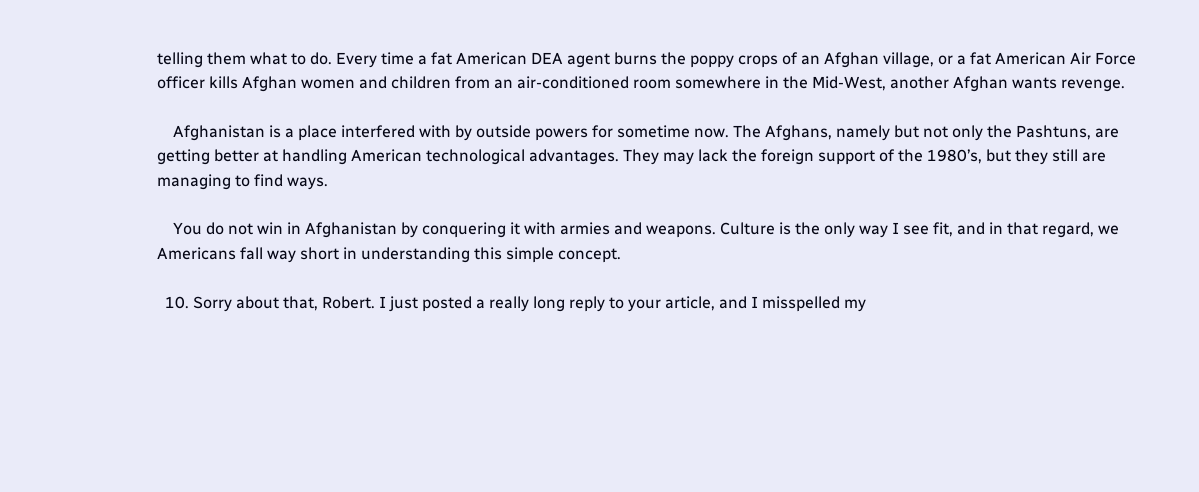telling them what to do. Every time a fat American DEA agent burns the poppy crops of an Afghan village, or a fat American Air Force officer kills Afghan women and children from an air-conditioned room somewhere in the Mid-West, another Afghan wants revenge.

    Afghanistan is a place interfered with by outside powers for sometime now. The Afghans, namely but not only the Pashtuns, are getting better at handling American technological advantages. They may lack the foreign support of the 1980’s, but they still are managing to find ways.

    You do not win in Afghanistan by conquering it with armies and weapons. Culture is the only way I see fit, and in that regard, we Americans fall way short in understanding this simple concept.

  10. Sorry about that, Robert. I just posted a really long reply to your article, and I misspelled my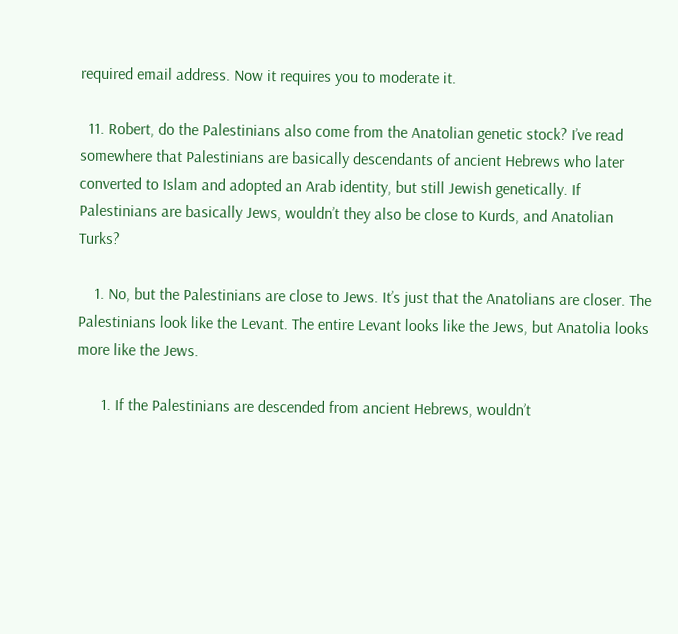required email address. Now it requires you to moderate it.

  11. Robert, do the Palestinians also come from the Anatolian genetic stock? I’ve read somewhere that Palestinians are basically descendants of ancient Hebrews who later converted to Islam and adopted an Arab identity, but still Jewish genetically. If Palestinians are basically Jews, wouldn’t they also be close to Kurds, and Anatolian Turks?

    1. No, but the Palestinians are close to Jews. It’s just that the Anatolians are closer. The Palestinians look like the Levant. The entire Levant looks like the Jews, but Anatolia looks more like the Jews.

      1. If the Palestinians are descended from ancient Hebrews, wouldn’t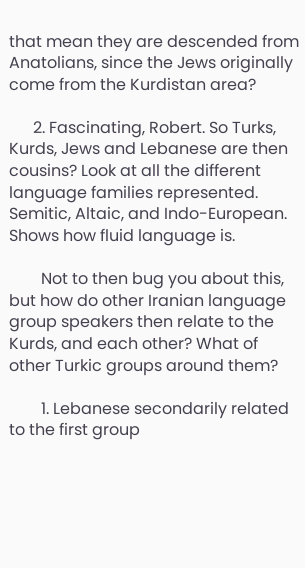that mean they are descended from Anatolians, since the Jews originally come from the Kurdistan area?

      2. Fascinating, Robert. So Turks, Kurds, Jews and Lebanese are then cousins? Look at all the different language families represented. Semitic, Altaic, and Indo-European. Shows how fluid language is.

        Not to then bug you about this, but how do other Iranian language group speakers then relate to the Kurds, and each other? What of other Turkic groups around them?

        1. Lebanese secondarily related to the first group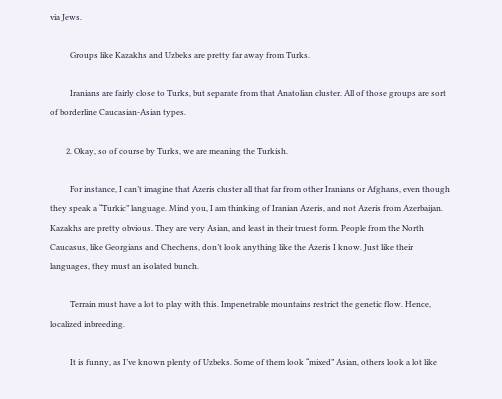via Jews.

          Groups like Kazakhs and Uzbeks are pretty far away from Turks.

          Iranians are fairly close to Turks, but separate from that Anatolian cluster. All of those groups are sort of borderline Caucasian-Asian types.

        2. Okay, so of course by Turks, we are meaning the Turkish.

          For instance, I can’t imagine that Azeris cluster all that far from other Iranians or Afghans, even though they speak a “Turkic” language. Mind you, I am thinking of Iranian Azeris, and not Azeris from Azerbaijan. Kazakhs are pretty obvious. They are very Asian, and least in their truest form. People from the North Caucasus, like Georgians and Chechens, don’t look anything like the Azeris I know. Just like their languages, they must an isolated bunch.

          Terrain must have a lot to play with this. Impenetrable mountains restrict the genetic flow. Hence, localized inbreeding.

          It is funny, as I’ve known plenty of Uzbeks. Some of them look “mixed” Asian, others look a lot like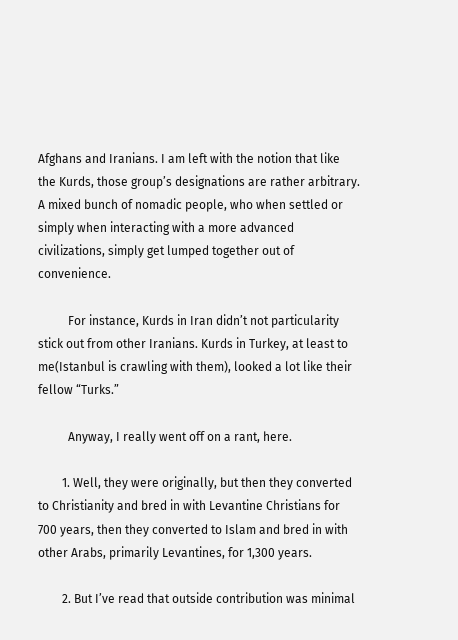Afghans and Iranians. I am left with the notion that like the Kurds, those group’s designations are rather arbitrary. A mixed bunch of nomadic people, who when settled or simply when interacting with a more advanced civilizations, simply get lumped together out of convenience.

          For instance, Kurds in Iran didn’t not particularity stick out from other Iranians. Kurds in Turkey, at least to me(Istanbul is crawling with them), looked a lot like their fellow “Turks.”

          Anyway, I really went off on a rant, here.

        1. Well, they were originally, but then they converted to Christianity and bred in with Levantine Christians for 700 years, then they converted to Islam and bred in with other Arabs, primarily Levantines, for 1,300 years.

        2. But I’ve read that outside contribution was minimal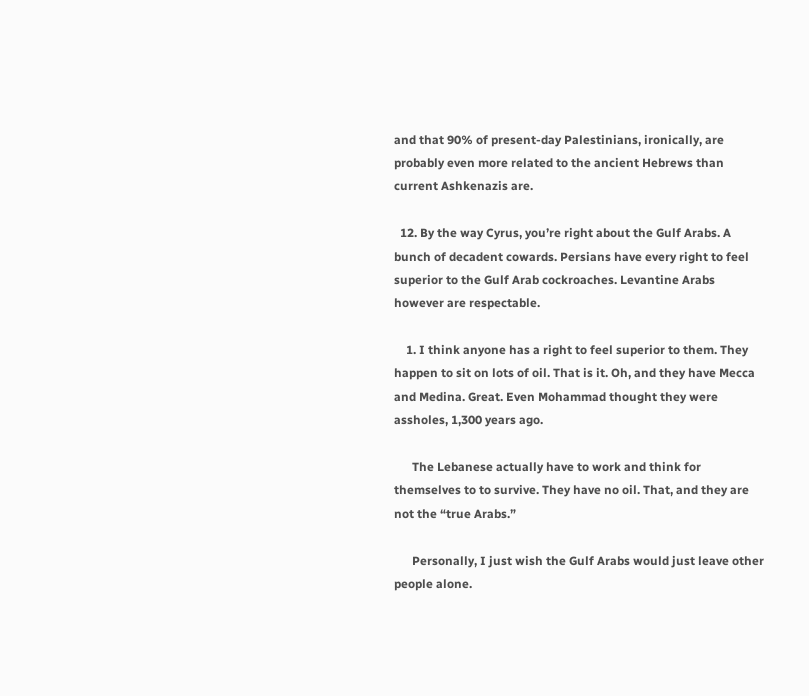and that 90% of present-day Palestinians, ironically, are probably even more related to the ancient Hebrews than current Ashkenazis are.

  12. By the way Cyrus, you’re right about the Gulf Arabs. A bunch of decadent cowards. Persians have every right to feel superior to the Gulf Arab cockroaches. Levantine Arabs however are respectable.

    1. I think anyone has a right to feel superior to them. They happen to sit on lots of oil. That is it. Oh, and they have Mecca and Medina. Great. Even Mohammad thought they were assholes, 1,300 years ago.

      The Lebanese actually have to work and think for themselves to to survive. They have no oil. That, and they are not the “true Arabs.”

      Personally, I just wish the Gulf Arabs would just leave other people alone.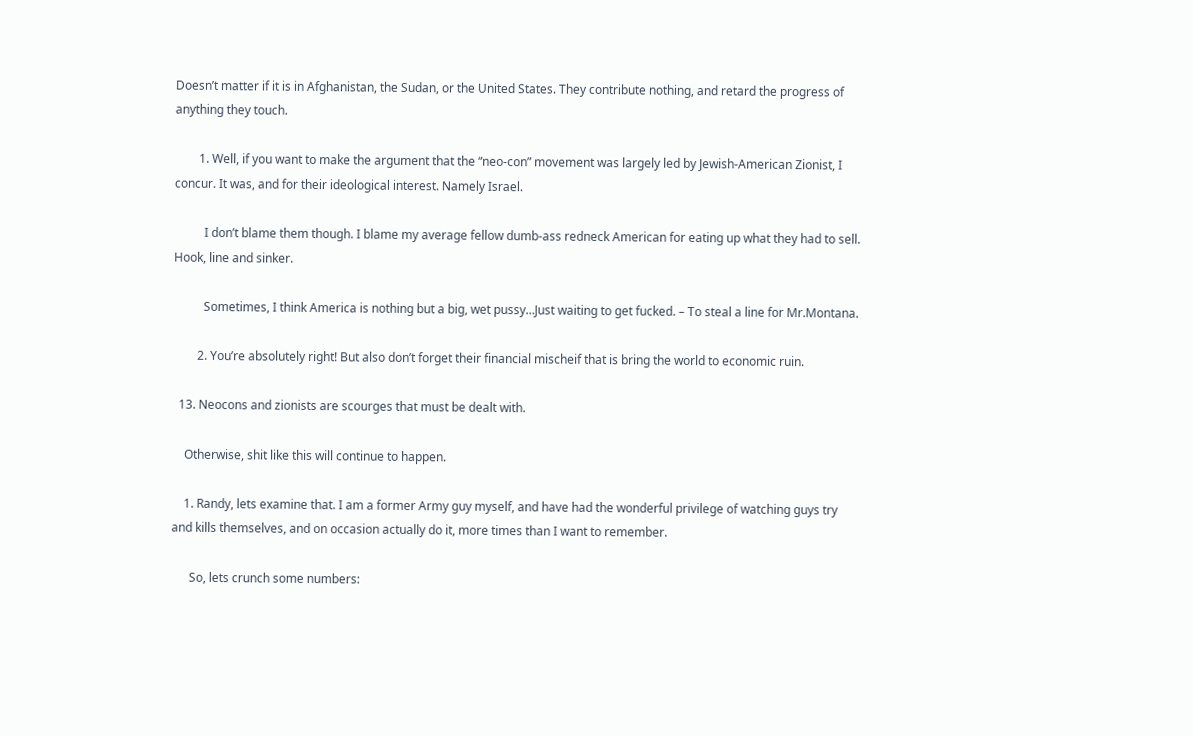Doesn’t matter if it is in Afghanistan, the Sudan, or the United States. They contribute nothing, and retard the progress of anything they touch.

        1. Well, if you want to make the argument that the “neo-con” movement was largely led by Jewish-American Zionist, I concur. It was, and for their ideological interest. Namely Israel.

          I don’t blame them though. I blame my average fellow dumb-ass redneck American for eating up what they had to sell. Hook, line and sinker.

          Sometimes, I think America is nothing but a big, wet pussy…Just waiting to get fucked. – To steal a line for Mr.Montana.

        2. You’re absolutely right! But also don’t forget their financial mischeif that is bring the world to economic ruin.

  13. Neocons and zionists are scourges that must be dealt with.

    Otherwise, shit like this will continue to happen.

    1. Randy, lets examine that. I am a former Army guy myself, and have had the wonderful privilege of watching guys try and kills themselves, and on occasion actually do it, more times than I want to remember.

      So, lets crunch some numbers: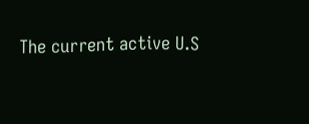The current active U.S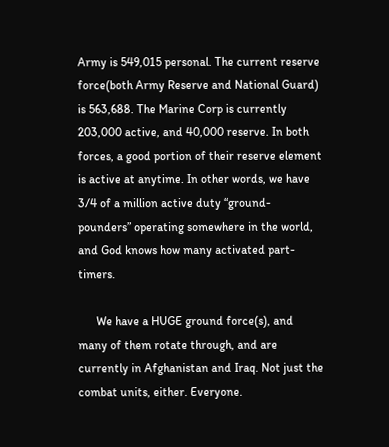Army is 549,015 personal. The current reserve force(both Army Reserve and National Guard) is 563,688. The Marine Corp is currently 203,000 active, and 40,000 reserve. In both forces, a good portion of their reserve element is active at anytime. In other words, we have 3/4 of a million active duty “ground-pounders” operating somewhere in the world, and God knows how many activated part-timers.

      We have a HUGE ground force(s), and many of them rotate through, and are currently in Afghanistan and Iraq. Not just the combat units, either. Everyone.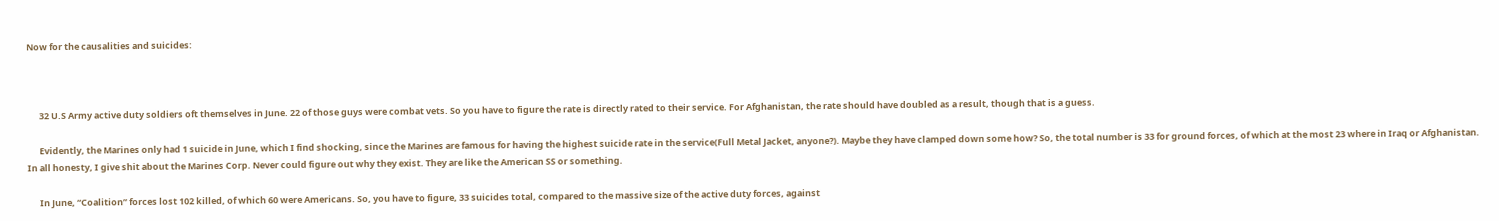Now for the causalities and suicides:



      32 U.S Army active duty soldiers oft themselves in June. 22 of those guys were combat vets. So you have to figure the rate is directly rated to their service. For Afghanistan, the rate should have doubled as a result, though that is a guess.

      Evidently, the Marines only had 1 suicide in June, which I find shocking, since the Marines are famous for having the highest suicide rate in the service(Full Metal Jacket, anyone?). Maybe they have clamped down some how? So, the total number is 33 for ground forces, of which at the most 23 where in Iraq or Afghanistan. In all honesty, I give shit about the Marines Corp. Never could figure out why they exist. They are like the American SS or something.

      In June, “Coalition” forces lost 102 killed, of which 60 were Americans. So, you have to figure, 33 suicides total, compared to the massive size of the active duty forces, against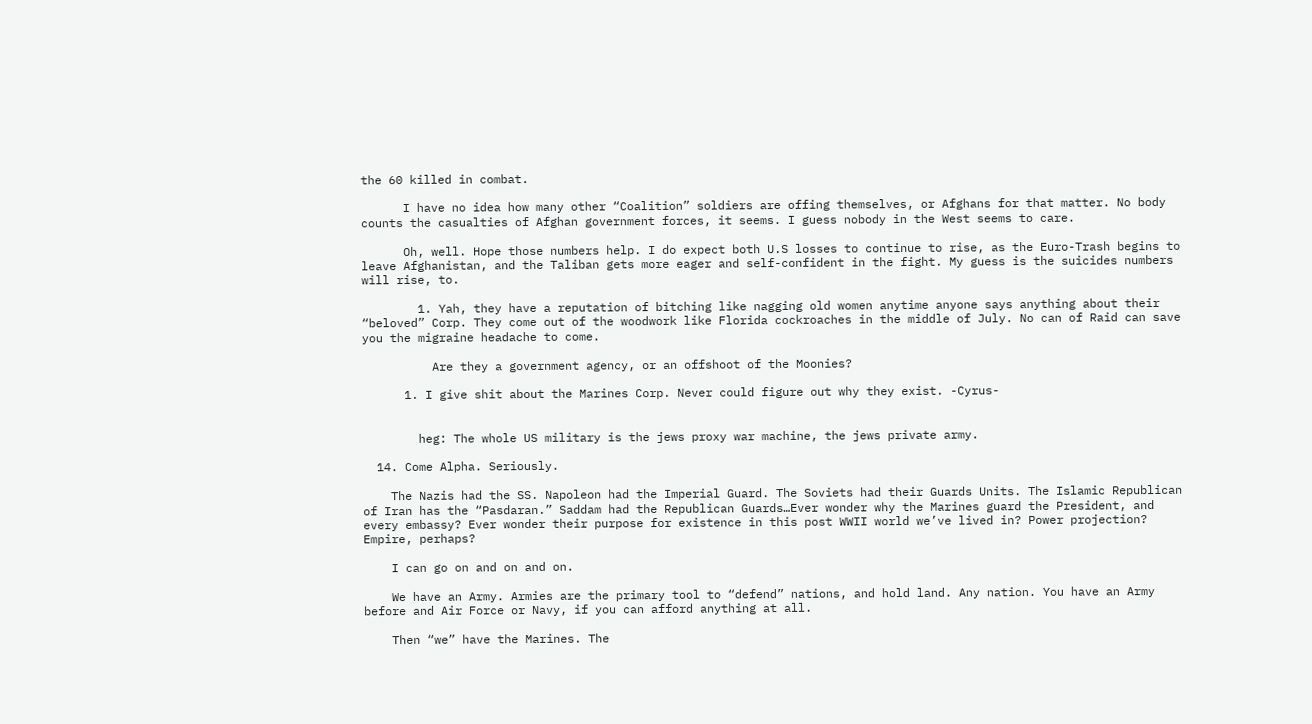the 60 killed in combat.

      I have no idea how many other “Coalition” soldiers are offing themselves, or Afghans for that matter. No body counts the casualties of Afghan government forces, it seems. I guess nobody in the West seems to care.

      Oh, well. Hope those numbers help. I do expect both U.S losses to continue to rise, as the Euro-Trash begins to leave Afghanistan, and the Taliban gets more eager and self-confident in the fight. My guess is the suicides numbers will rise, to.

        1. Yah, they have a reputation of bitching like nagging old women anytime anyone says anything about their “beloved” Corp. They come out of the woodwork like Florida cockroaches in the middle of July. No can of Raid can save you the migraine headache to come.

          Are they a government agency, or an offshoot of the Moonies?

      1. I give shit about the Marines Corp. Never could figure out why they exist. -Cyrus-


        heg: The whole US military is the jews proxy war machine, the jews private army.

  14. Come Alpha. Seriously.

    The Nazis had the SS. Napoleon had the Imperial Guard. The Soviets had their Guards Units. The Islamic Republican of Iran has the “Pasdaran.” Saddam had the Republican Guards…Ever wonder why the Marines guard the President, and every embassy? Ever wonder their purpose for existence in this post WWII world we’ve lived in? Power projection? Empire, perhaps?

    I can go on and on and on.

    We have an Army. Armies are the primary tool to “defend” nations, and hold land. Any nation. You have an Army before and Air Force or Navy, if you can afford anything at all.

    Then “we” have the Marines. The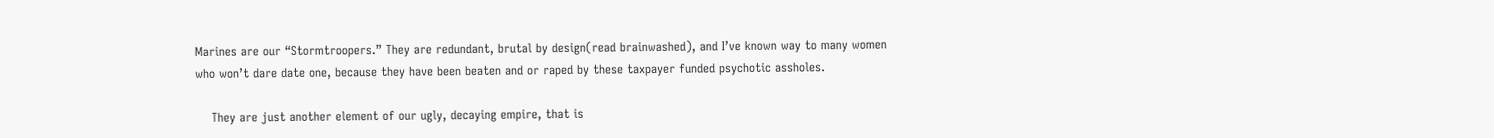Marines are our “Stormtroopers.” They are redundant, brutal by design(read brainwashed), and I’ve known way to many women who won’t dare date one, because they have been beaten and or raped by these taxpayer funded psychotic assholes.

    They are just another element of our ugly, decaying empire, that is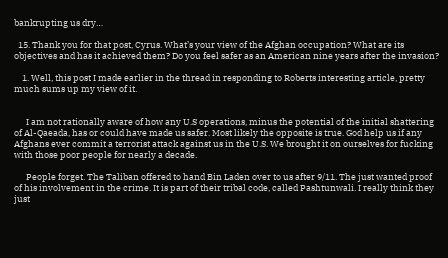bankrupting us dry…

  15. Thank you for that post, Cyrus. What’s your view of the Afghan occupation? What are its objectives and has it achieved them? Do you feel safer as an American nine years after the invasion?

    1. Well, this post I made earlier in the thread in responding to Roberts interesting article, pretty much sums up my view of it.


      I am not rationally aware of how any U.S operations, minus the potential of the initial shattering of Al-Qaeada, has or could have made us safer. Most likely the opposite is true. God help us if any Afghans ever commit a terrorist attack against us in the U.S. We brought it on ourselves for fucking with those poor people for nearly a decade.

      People forget. The Taliban offered to hand Bin Laden over to us after 9/11. The just wanted proof of his involvement in the crime. It is part of their tribal code, called Pashtunwali. I really think they just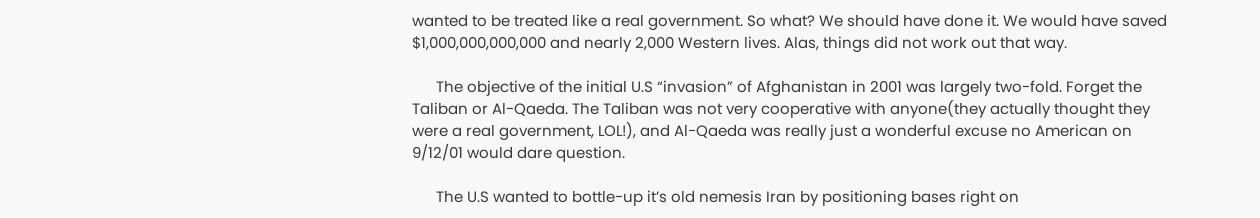wanted to be treated like a real government. So what? We should have done it. We would have saved $1,000,000,000,000 and nearly 2,000 Western lives. Alas, things did not work out that way.

      The objective of the initial U.S “invasion” of Afghanistan in 2001 was largely two-fold. Forget the Taliban or Al-Qaeda. The Taliban was not very cooperative with anyone(they actually thought they were a real government, LOL!), and Al-Qaeda was really just a wonderful excuse no American on 9/12/01 would dare question.

      The U.S wanted to bottle-up it’s old nemesis Iran by positioning bases right on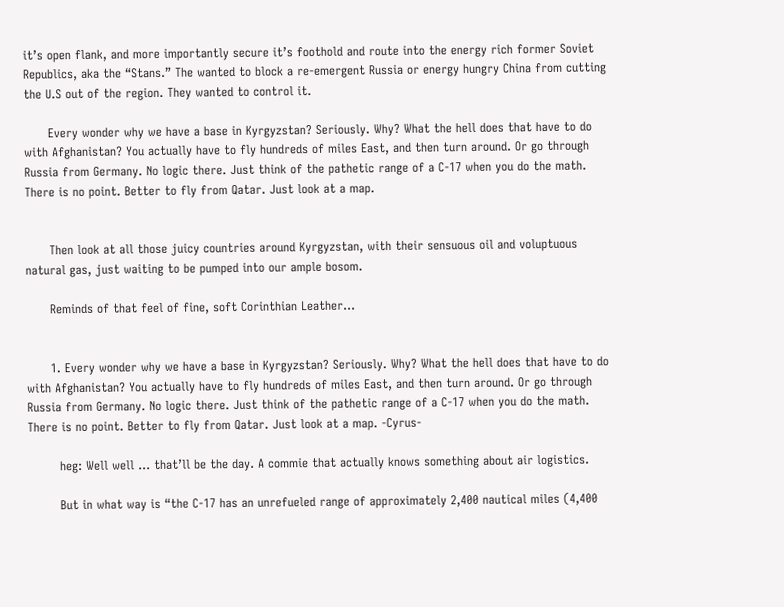it’s open flank, and more importantly secure it’s foothold and route into the energy rich former Soviet Republics, aka the “Stans.” The wanted to block a re-emergent Russia or energy hungry China from cutting the U.S out of the region. They wanted to control it.

      Every wonder why we have a base in Kyrgyzstan? Seriously. Why? What the hell does that have to do with Afghanistan? You actually have to fly hundreds of miles East, and then turn around. Or go through Russia from Germany. No logic there. Just think of the pathetic range of a C-17 when you do the math. There is no point. Better to fly from Qatar. Just look at a map.


      Then look at all those juicy countries around Kyrgyzstan, with their sensuous oil and voluptuous natural gas, just waiting to be pumped into our ample bosom.

      Reminds of that feel of fine, soft Corinthian Leather…


      1. Every wonder why we have a base in Kyrgyzstan? Seriously. Why? What the hell does that have to do with Afghanistan? You actually have to fly hundreds of miles East, and then turn around. Or go through Russia from Germany. No logic there. Just think of the pathetic range of a C-17 when you do the math. There is no point. Better to fly from Qatar. Just look at a map. -Cyrus-

        heg: Well well … that’ll be the day. A commie that actually knows something about air logistics.

        But in what way is “the C-17 has an unrefueled range of approximately 2,400 nautical miles (4,400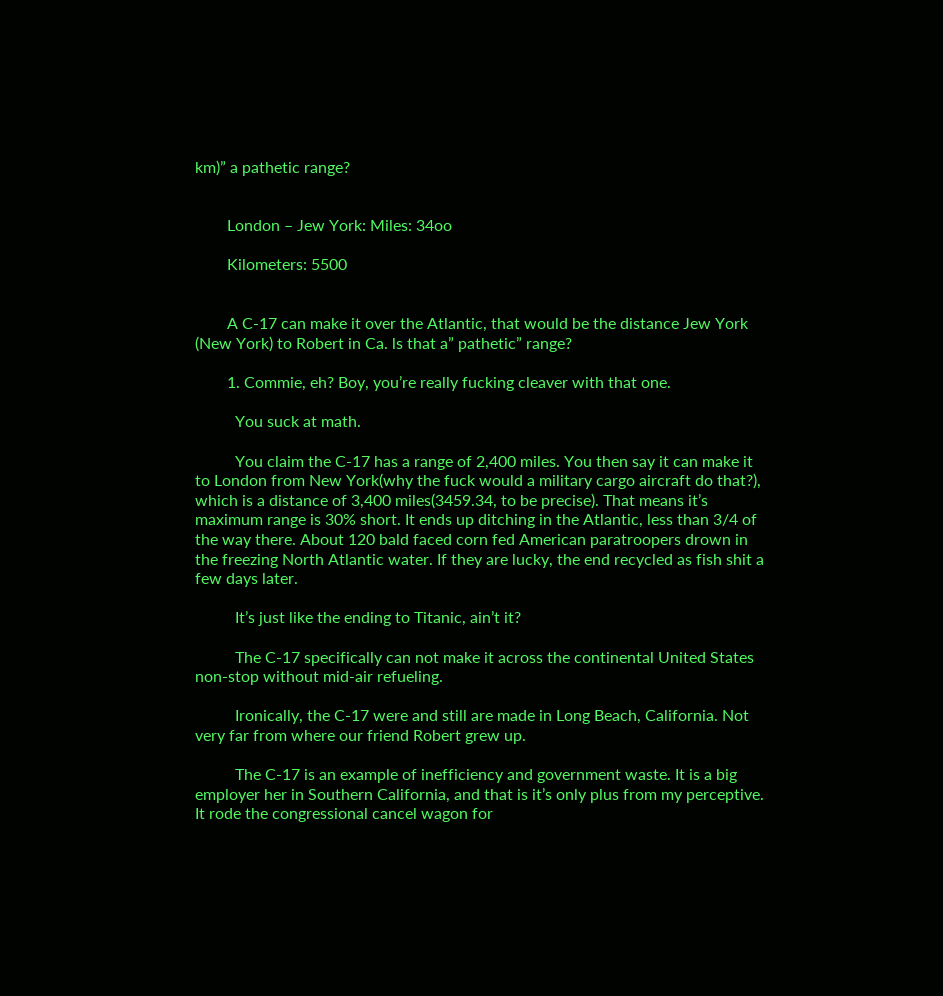km)” a pathetic range?


        London – Jew York: Miles: 34oo

        Kilometers: 5500


        A C-17 can make it over the Atlantic, that would be the distance Jew York (New York) to Robert in Ca. ls that a” pathetic” range?

        1. Commie, eh? Boy, you’re really fucking cleaver with that one.

          You suck at math.

          You claim the C-17 has a range of 2,400 miles. You then say it can make it to London from New York(why the fuck would a military cargo aircraft do that?), which is a distance of 3,400 miles(3459.34, to be precise). That means it’s maximum range is 30% short. It ends up ditching in the Atlantic, less than 3/4 of the way there. About 120 bald faced corn fed American paratroopers drown in the freezing North Atlantic water. If they are lucky, the end recycled as fish shit a few days later.

          It’s just like the ending to Titanic, ain’t it?

          The C-17 specifically can not make it across the continental United States non-stop without mid-air refueling.

          Ironically, the C-17 were and still are made in Long Beach, California. Not very far from where our friend Robert grew up.

          The C-17 is an example of inefficiency and government waste. It is a big employer her in Southern California, and that is it’s only plus from my perceptive. It rode the congressional cancel wagon for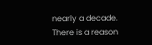nearly a decade. There is a reason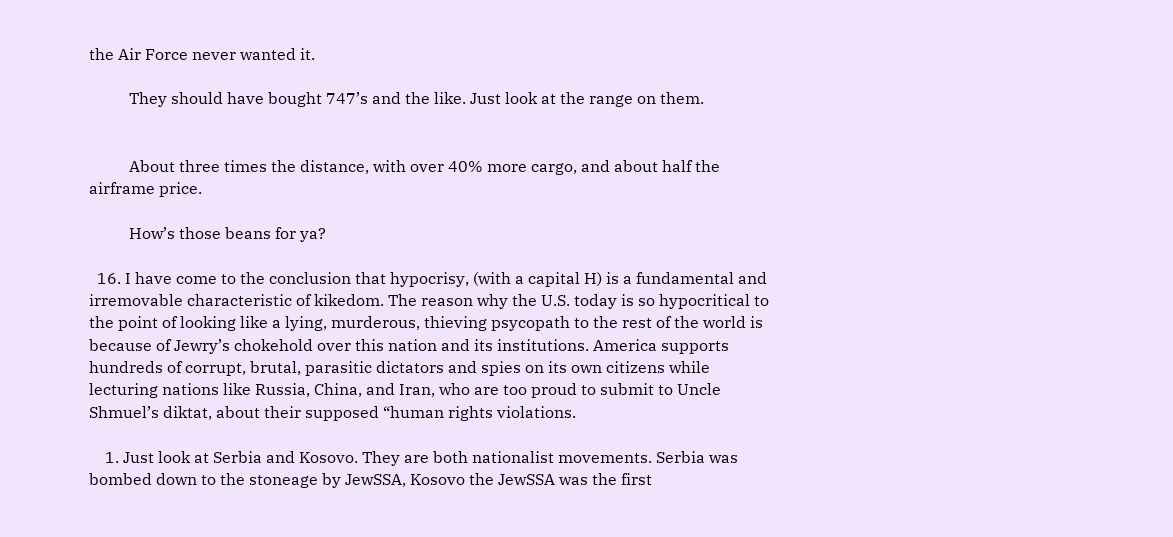the Air Force never wanted it.

          They should have bought 747’s and the like. Just look at the range on them.


          About three times the distance, with over 40% more cargo, and about half the airframe price.

          How’s those beans for ya?

  16. I have come to the conclusion that hypocrisy, (with a capital H) is a fundamental and irremovable characteristic of kikedom. The reason why the U.S. today is so hypocritical to the point of looking like a lying, murderous, thieving psycopath to the rest of the world is because of Jewry’s chokehold over this nation and its institutions. America supports hundreds of corrupt, brutal, parasitic dictators and spies on its own citizens while lecturing nations like Russia, China, and Iran, who are too proud to submit to Uncle Shmuel’s diktat, about their supposed “human rights violations.

    1. Just look at Serbia and Kosovo. They are both nationalist movements. Serbia was bombed down to the stoneage by JewSSA, Kosovo the JewSSA was the first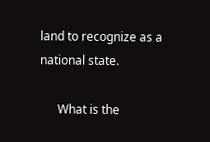land to recognize as a national state.

      What is the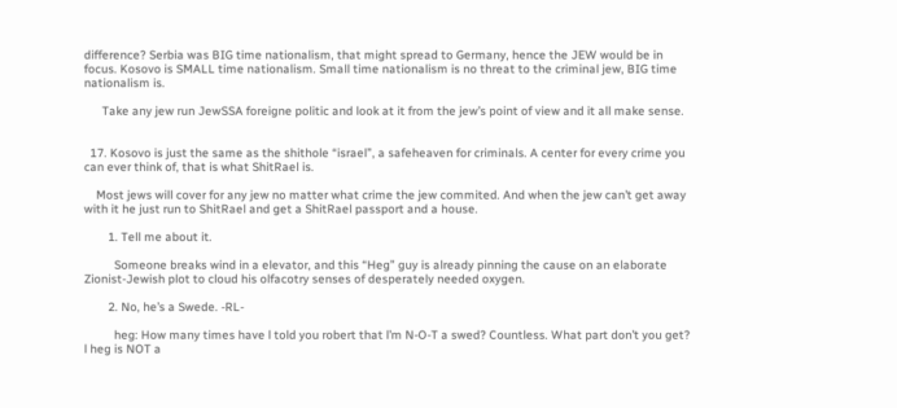difference? Serbia was BIG time nationalism, that might spread to Germany, hence the JEW would be in focus. Kosovo is SMALL time nationalism. Small time nationalism is no threat to the criminal jew, BIG time nationalism is.

      Take any jew run JewSSA foreigne politic and look at it from the jew’s point of view and it all make sense.


  17. Kosovo is just the same as the shithole “israel”, a safeheaven for criminals. A center for every crime you can ever think of, that is what ShitRael is.

    Most jews will cover for any jew no matter what crime the jew commited. And when the jew can’t get away with it he just run to ShitRael and get a ShitRael passport and a house.

        1. Tell me about it.

          Someone breaks wind in a elevator, and this “Heg” guy is already pinning the cause on an elaborate Zionist-Jewish plot to cloud his olfacotry senses of desperately needed oxygen.

        2. No, he’s a Swede. -RL-

          heg: How many times have l told you robert that l’m N-O-T a swed? Countless. What part don’t you get? l heg is NOT a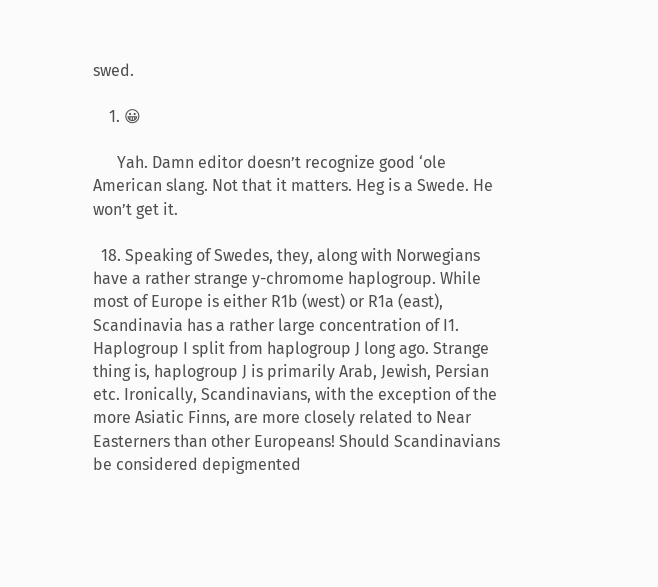swed.

    1. 😀

      Yah. Damn editor doesn’t recognize good ‘ole American slang. Not that it matters. Heg is a Swede. He won’t get it.

  18. Speaking of Swedes, they, along with Norwegians have a rather strange y-chromome haplogroup. While most of Europe is either R1b (west) or R1a (east), Scandinavia has a rather large concentration of I1. Haplogroup I split from haplogroup J long ago. Strange thing is, haplogroup J is primarily Arab, Jewish, Persian etc. Ironically, Scandinavians, with the exception of the more Asiatic Finns, are more closely related to Near Easterners than other Europeans! Should Scandinavians be considered depigmented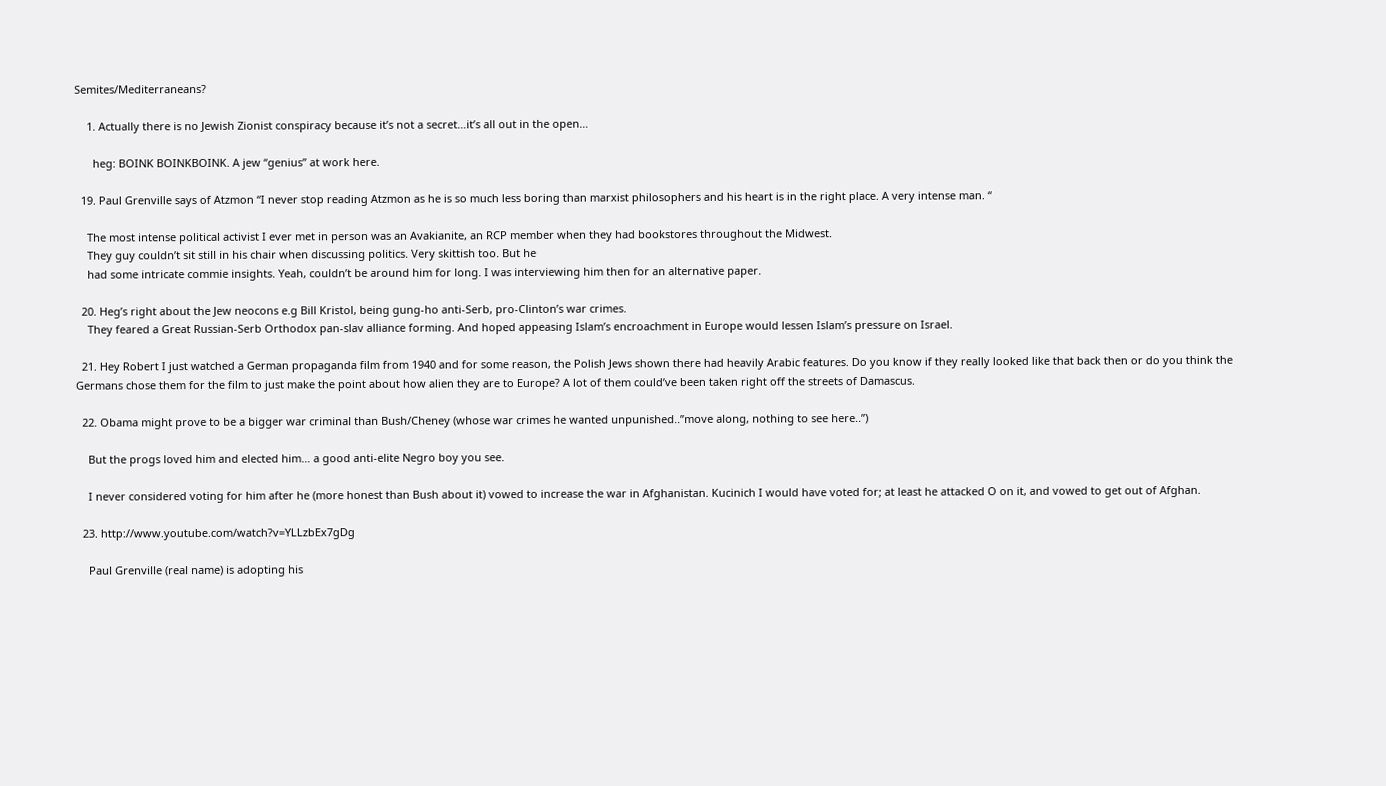Semites/Mediterraneans?

    1. Actually there is no Jewish Zionist conspiracy because it’s not a secret…it’s all out in the open…

      heg: BOINK BOINKBOINK. A jew “genius” at work here.

  19. Paul Grenville says of Atzmon “I never stop reading Atzmon as he is so much less boring than marxist philosophers and his heart is in the right place. A very intense man. “

    The most intense political activist I ever met in person was an Avakianite, an RCP member when they had bookstores throughout the Midwest.
    They guy couldn’t sit still in his chair when discussing politics. Very skittish too. But he
    had some intricate commie insights. Yeah, couldn’t be around him for long. I was interviewing him then for an alternative paper.

  20. Heg’s right about the Jew neocons e.g Bill Kristol, being gung-ho anti-Serb, pro-Clinton’s war crimes.
    They feared a Great Russian-Serb Orthodox pan-slav alliance forming. And hoped appeasing Islam’s encroachment in Europe would lessen Islam’s pressure on Israel.

  21. Hey Robert I just watched a German propaganda film from 1940 and for some reason, the Polish Jews shown there had heavily Arabic features. Do you know if they really looked like that back then or do you think the Germans chose them for the film to just make the point about how alien they are to Europe? A lot of them could’ve been taken right off the streets of Damascus.

  22. Obama might prove to be a bigger war criminal than Bush/Cheney (whose war crimes he wanted unpunished..”move along, nothing to see here..”)

    But the progs loved him and elected him… a good anti-elite Negro boy you see.

    I never considered voting for him after he (more honest than Bush about it) vowed to increase the war in Afghanistan. Kucinich I would have voted for; at least he attacked O on it, and vowed to get out of Afghan.

  23. http://www.youtube.com/watch?v=YLLzbEx7gDg

    Paul Grenville (real name) is adopting his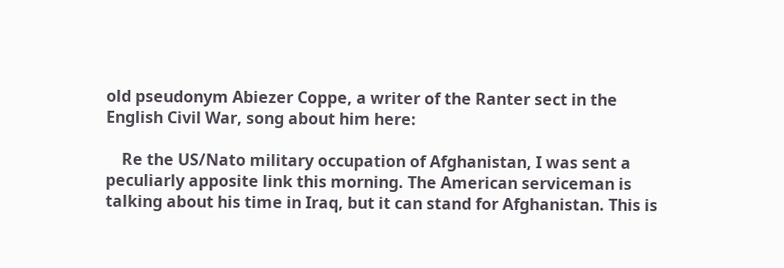old pseudonym Abiezer Coppe, a writer of the Ranter sect in the English Civil War, song about him here:

    Re the US/Nato military occupation of Afghanistan, I was sent a peculiarly apposite link this morning. The American serviceman is talking about his time in Iraq, but it can stand for Afghanistan. This is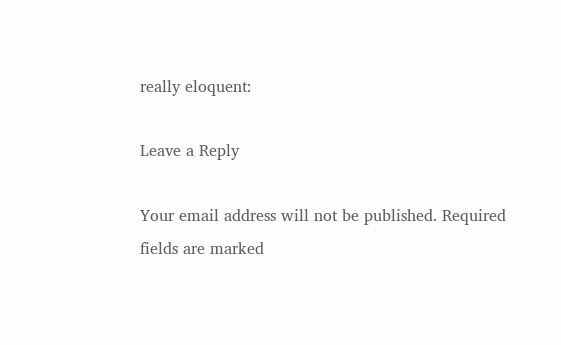really eloquent:

Leave a Reply

Your email address will not be published. Required fields are marked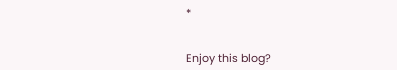*


Enjoy this blog?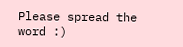Please spread the word :)